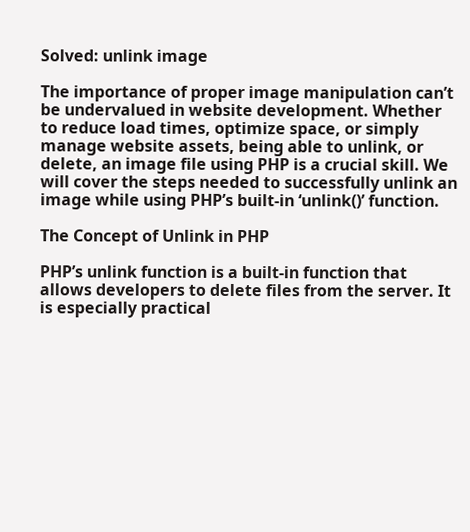Solved: unlink image

The importance of proper image manipulation can’t be undervalued in website development. Whether to reduce load times, optimize space, or simply manage website assets, being able to unlink, or delete, an image file using PHP is a crucial skill. We will cover the steps needed to successfully unlink an image while using PHP’s built-in ‘unlink()’ function.

The Concept of Unlink in PHP

PHP’s unlink function is a built-in function that allows developers to delete files from the server. It is especially practical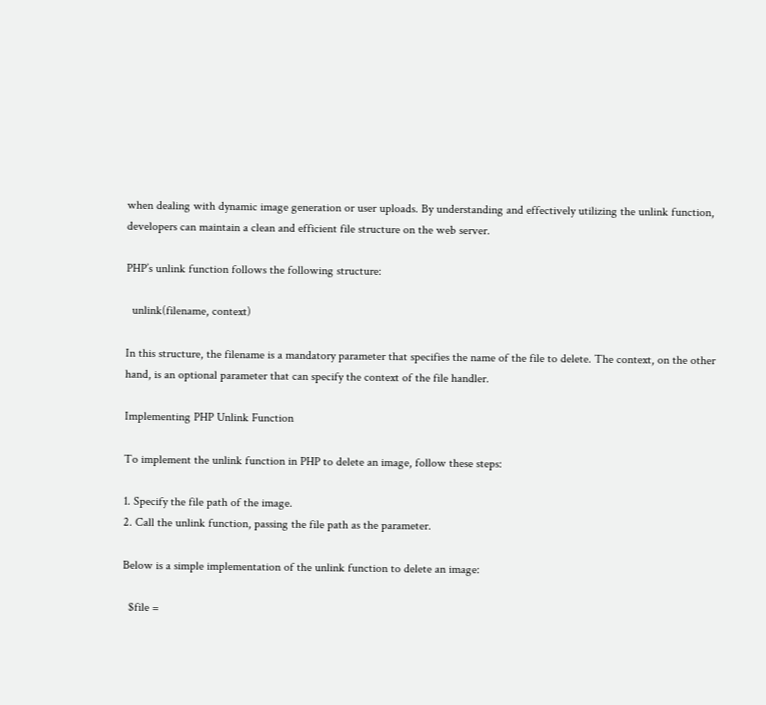when dealing with dynamic image generation or user uploads. By understanding and effectively utilizing the unlink function, developers can maintain a clean and efficient file structure on the web server.

PHP’s unlink function follows the following structure:

  unlink(filename, context)

In this structure, the filename is a mandatory parameter that specifies the name of the file to delete. The context, on the other hand, is an optional parameter that can specify the context of the file handler.

Implementing PHP Unlink Function

To implement the unlink function in PHP to delete an image, follow these steps:

1. Specify the file path of the image.
2. Call the unlink function, passing the file path as the parameter.

Below is a simple implementation of the unlink function to delete an image:

  $file =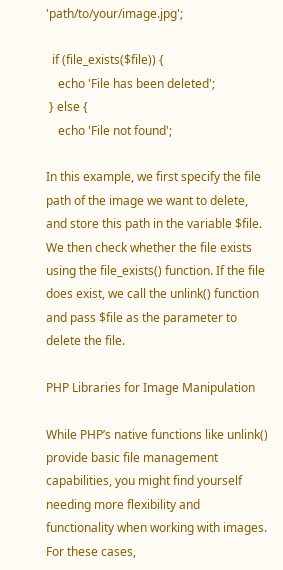'path/to/your/image.jpg';

  if (file_exists($file)) {
    echo 'File has been deleted';
 } else {
    echo 'File not found';

In this example, we first specify the file path of the image we want to delete, and store this path in the variable $file. We then check whether the file exists using the file_exists() function. If the file does exist, we call the unlink() function and pass $file as the parameter to delete the file.

PHP Libraries for Image Manipulation

While PHP’s native functions like unlink() provide basic file management capabilities, you might find yourself needing more flexibility and functionality when working with images. For these cases,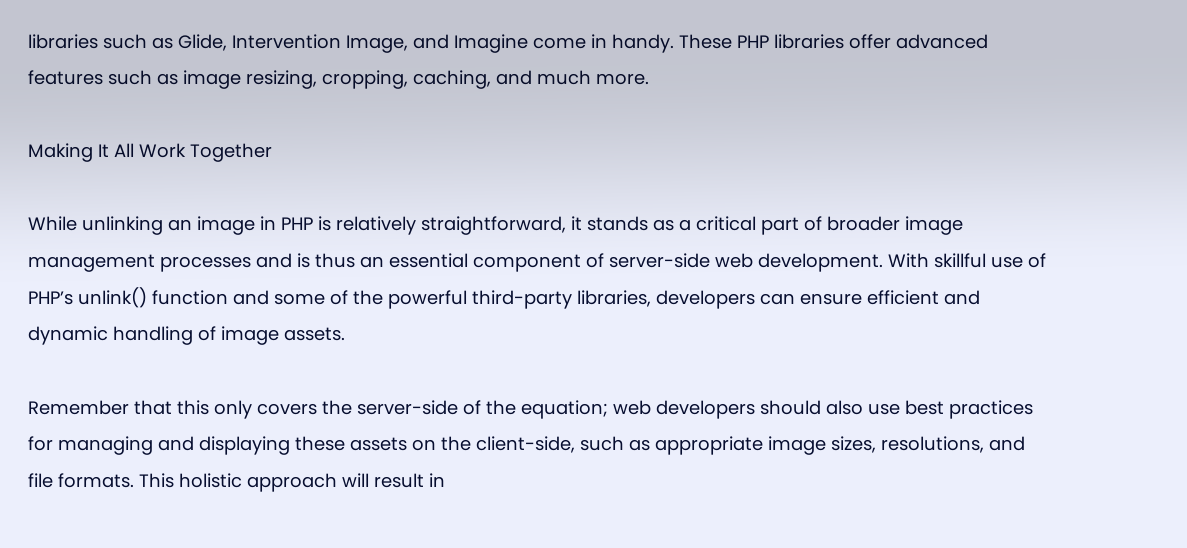libraries such as Glide, Intervention Image, and Imagine come in handy. These PHP libraries offer advanced features such as image resizing, cropping, caching, and much more.

Making It All Work Together

While unlinking an image in PHP is relatively straightforward, it stands as a critical part of broader image management processes and is thus an essential component of server-side web development. With skillful use of PHP’s unlink() function and some of the powerful third-party libraries, developers can ensure efficient and dynamic handling of image assets.

Remember that this only covers the server-side of the equation; web developers should also use best practices for managing and displaying these assets on the client-side, such as appropriate image sizes, resolutions, and file formats. This holistic approach will result in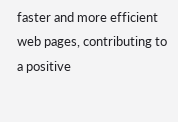faster and more efficient web pages, contributing to a positive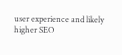user experience and likely higher SEO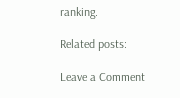ranking.

Related posts:

Leave a Comment